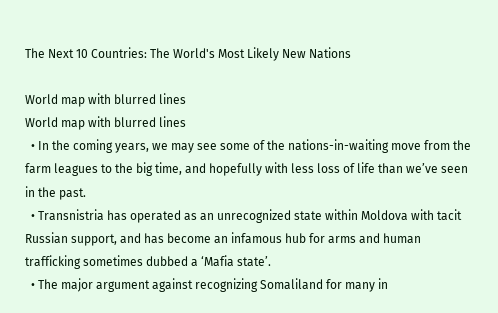The Next 10 Countries: The World's Most Likely New Nations

World map with blurred lines
World map with blurred lines
  • In the coming years, we may see some of the nations-in-waiting move from the farm leagues to the big time, and hopefully with less loss of life than we’ve seen in the past.
  • Transnistria has operated as an unrecognized state within Moldova with tacit Russian support, and has become an infamous hub for arms and human trafficking sometimes dubbed a ‘Mafia state’.
  • The major argument against recognizing Somaliland for many in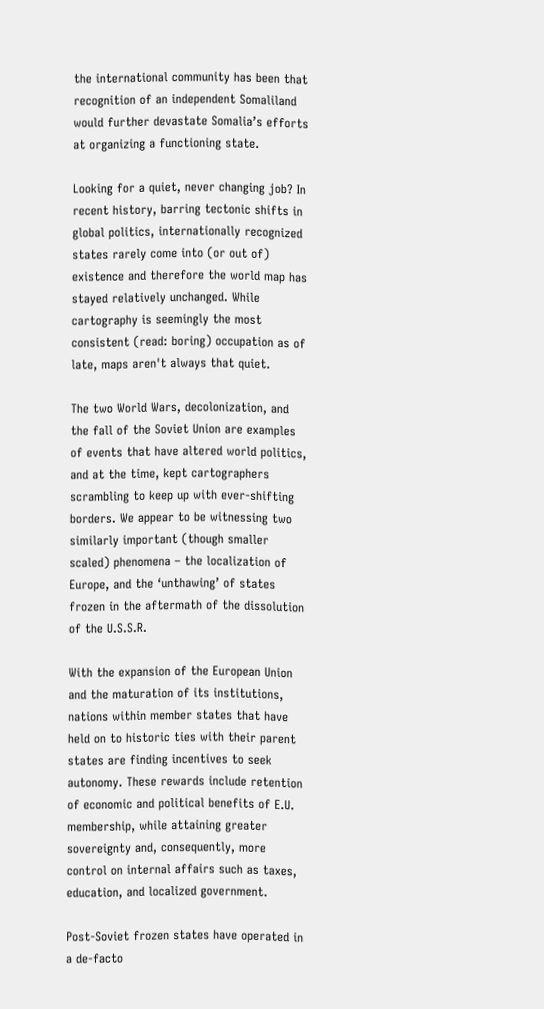the international community has been that recognition of an independent Somaliland would further devastate Somalia’s efforts at organizing a functioning state.

Looking for a quiet, never changing job? In recent history, barring tectonic shifts in global politics, internationally recognized states rarely come into (or out of) existence and therefore the world map has stayed relatively unchanged. While cartography is seemingly the most consistent (read: boring) occupation as of late, maps aren't always that quiet.

The two World Wars, decolonization, and the fall of the Soviet Union are examples of events that have altered world politics, and at the time, kept cartographers scrambling to keep up with ever-shifting borders. We appear to be witnessing two similarly important (though smaller scaled) phenomena – the localization of Europe, and the ‘unthawing’ of states frozen in the aftermath of the dissolution of the U.S.S.R.

With the expansion of the European Union and the maturation of its institutions, nations within member states that have held on to historic ties with their parent states are finding incentives to seek autonomy. These rewards include retention of economic and political benefits of E.U. membership, while attaining greater sovereignty and, consequently, more control on internal affairs such as taxes, education, and localized government.

Post-Soviet frozen states have operated in a de-facto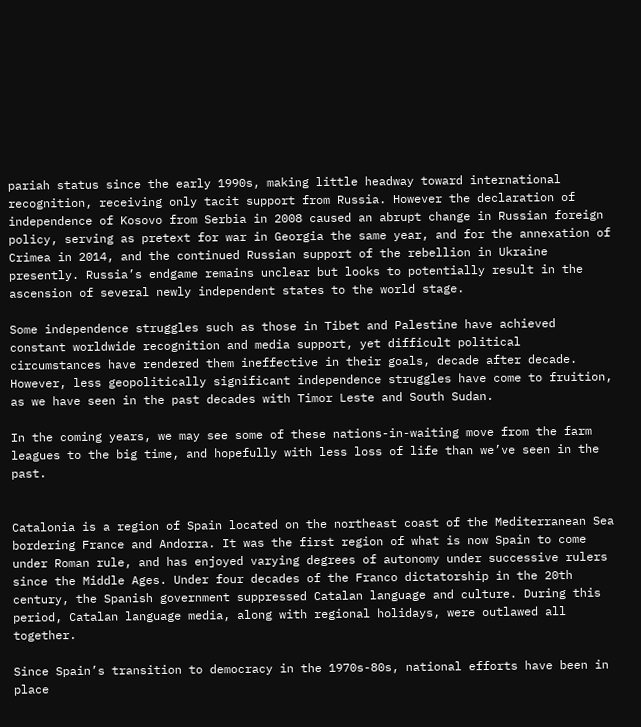pariah status since the early 1990s, making little headway toward international recognition, receiving only tacit support from Russia. However the declaration of independence of Kosovo from Serbia in 2008 caused an abrupt change in Russian foreign policy, serving as pretext for war in Georgia the same year, and for the annexation of Crimea in 2014, and the continued Russian support of the rebellion in Ukraine presently. Russia’s endgame remains unclear but looks to potentially result in the ascension of several newly independent states to the world stage.

Some independence struggles such as those in Tibet and Palestine have achieved constant worldwide recognition and media support, yet difficult political circumstances have rendered them ineffective in their goals, decade after decade. However, less geopolitically significant independence struggles have come to fruition, as we have seen in the past decades with Timor Leste and South Sudan.

In the coming years, we may see some of these nations-in-waiting move from the farm leagues to the big time, and hopefully with less loss of life than we’ve seen in the past.


Catalonia is a region of Spain located on the northeast coast of the Mediterranean Sea bordering France and Andorra. It was the first region of what is now Spain to come under Roman rule, and has enjoyed varying degrees of autonomy under successive rulers since the Middle Ages. Under four decades of the Franco dictatorship in the 20th century, the Spanish government suppressed Catalan language and culture. During this period, Catalan language media, along with regional holidays, were outlawed all together.

Since Spain’s transition to democracy in the 1970s-80s, national efforts have been in place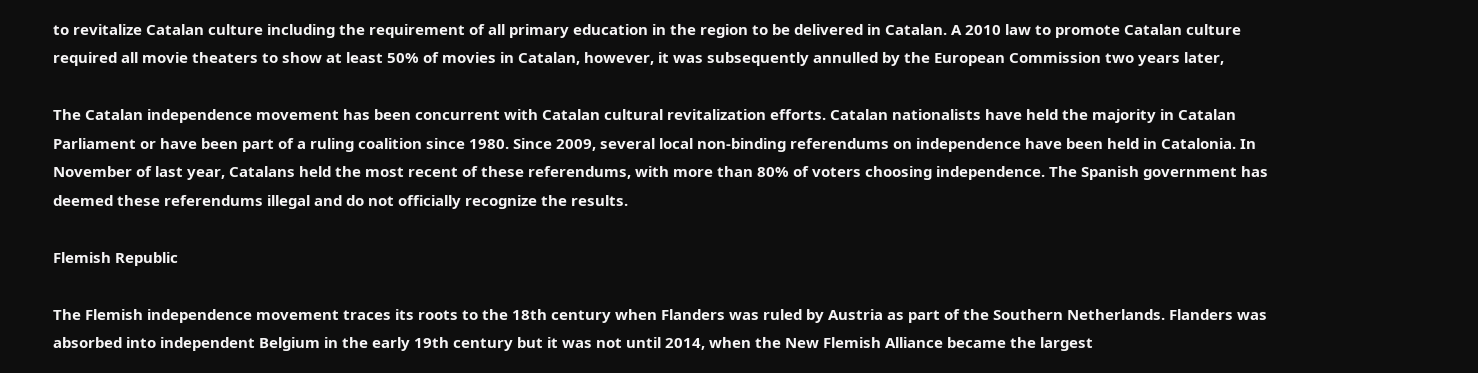to revitalize Catalan culture including the requirement of all primary education in the region to be delivered in Catalan. A 2010 law to promote Catalan culture required all movie theaters to show at least 50% of movies in Catalan, however, it was subsequently annulled by the European Commission two years later,

The Catalan independence movement has been concurrent with Catalan cultural revitalization efforts. Catalan nationalists have held the majority in Catalan Parliament or have been part of a ruling coalition since 1980. Since 2009, several local non-binding referendums on independence have been held in Catalonia. In November of last year, Catalans held the most recent of these referendums, with more than 80% of voters choosing independence. The Spanish government has deemed these referendums illegal and do not officially recognize the results.

Flemish Republic

The Flemish independence movement traces its roots to the 18th century when Flanders was ruled by Austria as part of the Southern Netherlands. Flanders was absorbed into independent Belgium in the early 19th century but it was not until 2014, when the New Flemish Alliance became the largest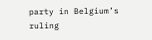party in Belgium’s ruling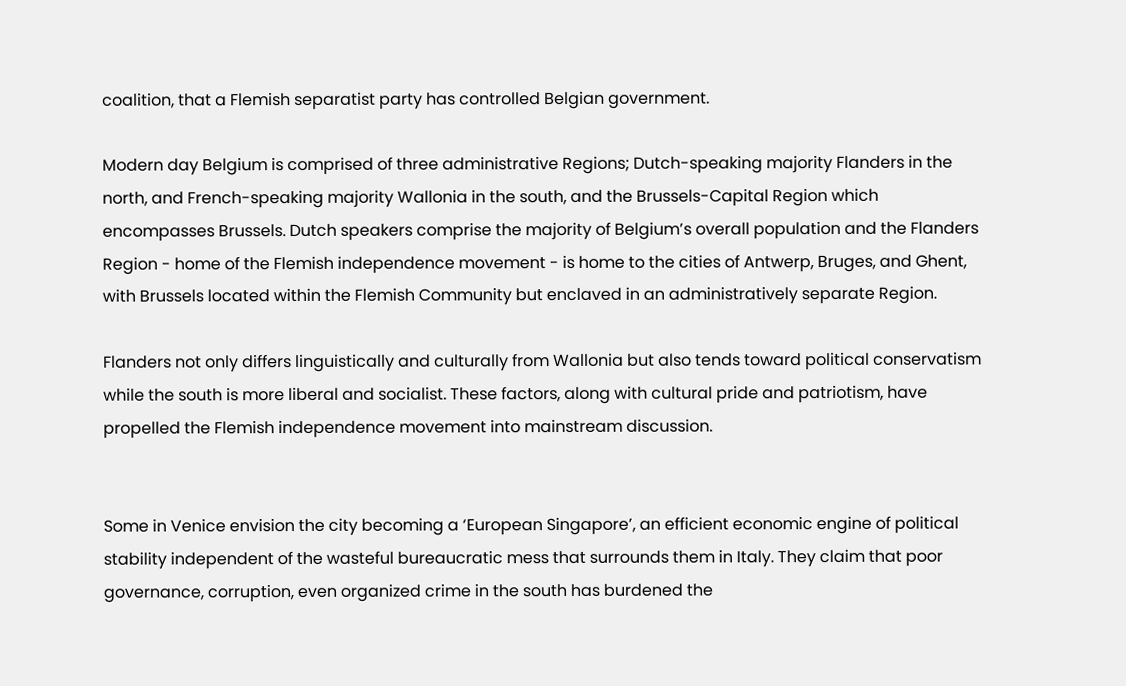coalition, that a Flemish separatist party has controlled Belgian government.

Modern day Belgium is comprised of three administrative Regions; Dutch-speaking majority Flanders in the north, and French-speaking majority Wallonia in the south, and the Brussels-Capital Region which encompasses Brussels. Dutch speakers comprise the majority of Belgium’s overall population and the Flanders Region - home of the Flemish independence movement - is home to the cities of Antwerp, Bruges, and Ghent, with Brussels located within the Flemish Community but enclaved in an administratively separate Region.

Flanders not only differs linguistically and culturally from Wallonia but also tends toward political conservatism while the south is more liberal and socialist. These factors, along with cultural pride and patriotism, have propelled the Flemish independence movement into mainstream discussion.


Some in Venice envision the city becoming a ‘European Singapore’, an efficient economic engine of political stability independent of the wasteful bureaucratic mess that surrounds them in Italy. They claim that poor governance, corruption, even organized crime in the south has burdened the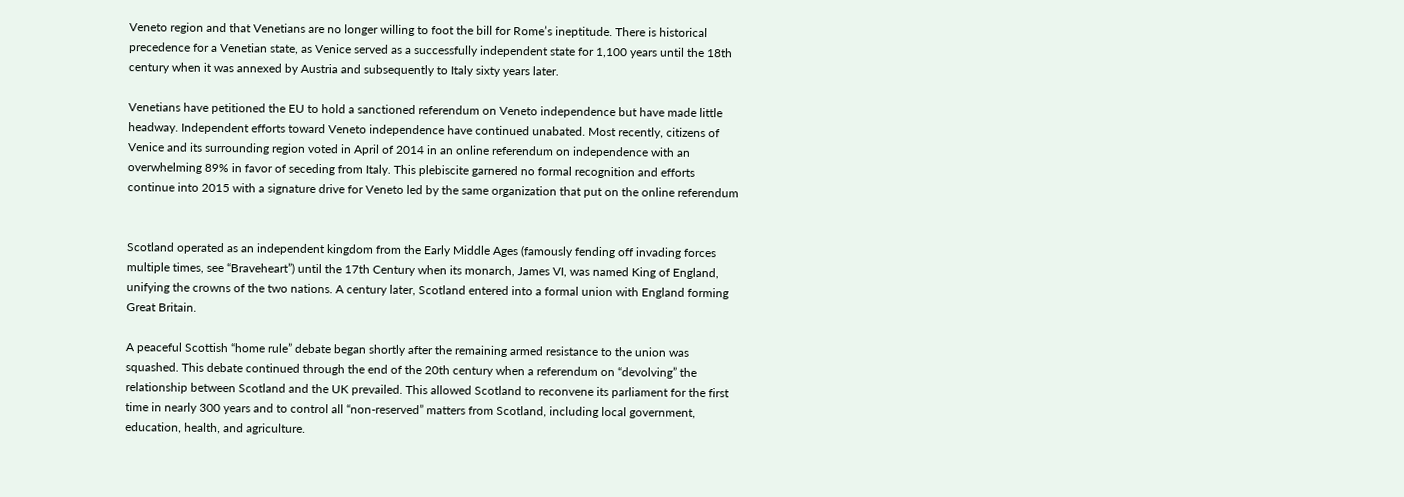Veneto region and that Venetians are no longer willing to foot the bill for Rome’s ineptitude. There is historical precedence for a Venetian state, as Venice served as a successfully independent state for 1,100 years until the 18th century when it was annexed by Austria and subsequently to Italy sixty years later.

Venetians have petitioned the EU to hold a sanctioned referendum on Veneto independence but have made little headway. Independent efforts toward Veneto independence have continued unabated. Most recently, citizens of Venice and its surrounding region voted in April of 2014 in an online referendum on independence with an overwhelming 89% in favor of seceding from Italy. This plebiscite garnered no formal recognition and efforts continue into 2015 with a signature drive for Veneto led by the same organization that put on the online referendum


Scotland operated as an independent kingdom from the Early Middle Ages (famously fending off invading forces multiple times, see “Braveheart”) until the 17th Century when its monarch, James VI, was named King of England, unifying the crowns of the two nations. A century later, Scotland entered into a formal union with England forming Great Britain.

A peaceful Scottish “home rule” debate began shortly after the remaining armed resistance to the union was squashed. This debate continued through the end of the 20th century when a referendum on “devolving” the relationship between Scotland and the UK prevailed. This allowed Scotland to reconvene its parliament for the first time in nearly 300 years and to control all “non-reserved” matters from Scotland, including local government, education, health, and agriculture.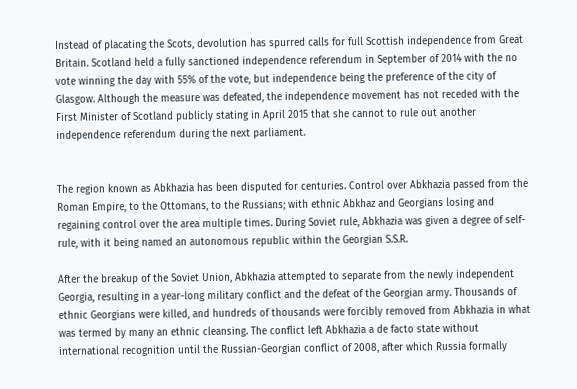Instead of placating the Scots, devolution has spurred calls for full Scottish independence from Great Britain. Scotland held a fully sanctioned independence referendum in September of 2014 with the no vote winning the day with 55% of the vote, but independence being the preference of the city of Glasgow. Although the measure was defeated, the independence movement has not receded with the First Minister of Scotland publicly stating in April 2015 that she cannot to rule out another independence referendum during the next parliament.


The region known as Abkhazia has been disputed for centuries. Control over Abkhazia passed from the Roman Empire, to the Ottomans, to the Russians; with ethnic Abkhaz and Georgians losing and regaining control over the area multiple times. During Soviet rule, Abkhazia was given a degree of self-rule, with it being named an autonomous republic within the Georgian S.S.R.

After the breakup of the Soviet Union, Abkhazia attempted to separate from the newly independent Georgia, resulting in a year-long military conflict and the defeat of the Georgian army. Thousands of ethnic Georgians were killed, and hundreds of thousands were forcibly removed from Abkhazia in what was termed by many an ethnic cleansing. The conflict left Abkhazia a de facto state without international recognition until the Russian-Georgian conflict of 2008, after which Russia formally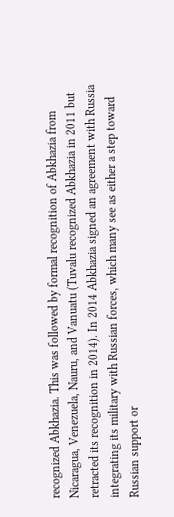recognized Abkhazia. This was followed by formal recognition of Abkhazia from Nicaragua, Venezuela, Nauru, and Vanuatu (Tuvalu recognized Abkhazia in 2011 but retracted its recognition in 2014). In 2014 Abkhazia signed an agreement with Russia integrating its military with Russian forces, which many see as either a step toward Russian support or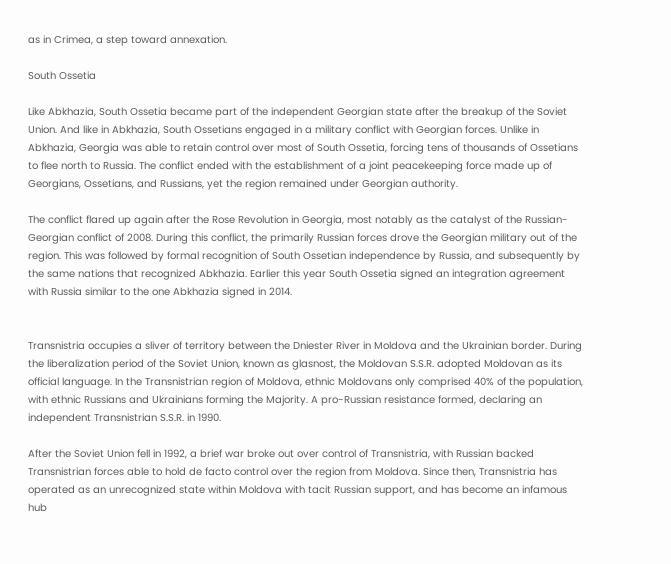as in Crimea, a step toward annexation.

South Ossetia

Like Abkhazia, South Ossetia became part of the independent Georgian state after the breakup of the Soviet Union. And like in Abkhazia, South Ossetians engaged in a military conflict with Georgian forces. Unlike in Abkhazia, Georgia was able to retain control over most of South Ossetia, forcing tens of thousands of Ossetians to flee north to Russia. The conflict ended with the establishment of a joint peacekeeping force made up of Georgians, Ossetians, and Russians, yet the region remained under Georgian authority.

The conflict flared up again after the Rose Revolution in Georgia, most notably as the catalyst of the Russian-Georgian conflict of 2008. During this conflict, the primarily Russian forces drove the Georgian military out of the region. This was followed by formal recognition of South Ossetian independence by Russia, and subsequently by the same nations that recognized Abkhazia. Earlier this year South Ossetia signed an integration agreement with Russia similar to the one Abkhazia signed in 2014.


Transnistria occupies a sliver of territory between the Dniester River in Moldova and the Ukrainian border. During the liberalization period of the Soviet Union, known as glasnost, the Moldovan S.S.R. adopted Moldovan as its official language. In the Transnistrian region of Moldova, ethnic Moldovans only comprised 40% of the population, with ethnic Russians and Ukrainians forming the Majority. A pro-Russian resistance formed, declaring an independent Transnistrian S.S.R. in 1990.

After the Soviet Union fell in 1992, a brief war broke out over control of Transnistria, with Russian backed Transnistrian forces able to hold de facto control over the region from Moldova. Since then, Transnistria has operated as an unrecognized state within Moldova with tacit Russian support, and has become an infamous hub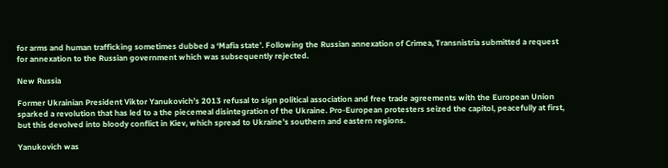for arms and human trafficking sometimes dubbed a ‘Mafia state’. Following the Russian annexation of Crimea, Transnistria submitted a request for annexation to the Russian government which was subsequently rejected.

New Russia

Former Ukrainian President Viktor Yanukovich’s 2013 refusal to sign political association and free trade agreements with the European Union sparked a revolution that has led to a the piecemeal disintegration of the Ukraine. Pro-European protesters seized the capitol, peacefully at first, but this devolved into bloody conflict in Kiev, which spread to Ukraine’s southern and eastern regions.

Yanukovich was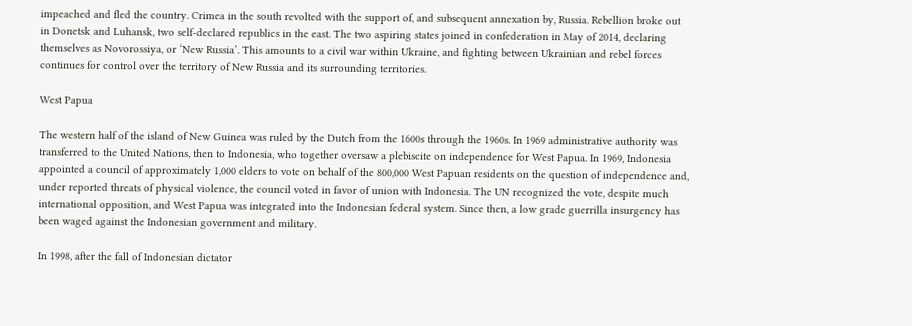impeached and fled the country. Crimea in the south revolted with the support of, and subsequent annexation by, Russia. Rebellion broke out in Donetsk and Luhansk, two self-declared republics in the east. The two aspiring states joined in confederation in May of 2014, declaring themselves as Novorossiya, or ‘New Russia’. This amounts to a civil war within Ukraine, and fighting between Ukrainian and rebel forces continues for control over the territory of New Russia and its surrounding territories.

West Papua

The western half of the island of New Guinea was ruled by the Dutch from the 1600s through the 1960s. In 1969 administrative authority was transferred to the United Nations, then to Indonesia, who together oversaw a plebiscite on independence for West Papua. In 1969, Indonesia appointed a council of approximately 1,000 elders to vote on behalf of the 800,000 West Papuan residents on the question of independence and, under reported threats of physical violence, the council voted in favor of union with Indonesia. The UN recognized the vote, despite much international opposition, and West Papua was integrated into the Indonesian federal system. Since then, a low grade guerrilla insurgency has been waged against the Indonesian government and military.

In 1998, after the fall of Indonesian dictator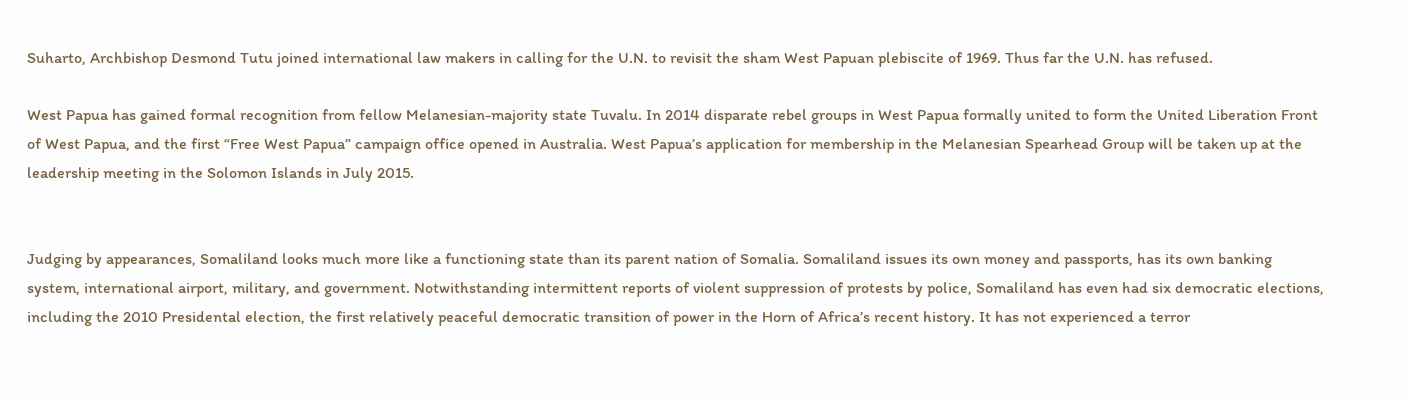Suharto, Archbishop Desmond Tutu joined international law makers in calling for the U.N. to revisit the sham West Papuan plebiscite of 1969. Thus far the U.N. has refused.

West Papua has gained formal recognition from fellow Melanesian-majority state Tuvalu. In 2014 disparate rebel groups in West Papua formally united to form the United Liberation Front of West Papua, and the first “Free West Papua” campaign office opened in Australia. West Papua’s application for membership in the Melanesian Spearhead Group will be taken up at the leadership meeting in the Solomon Islands in July 2015.


Judging by appearances, Somaliland looks much more like a functioning state than its parent nation of Somalia. Somaliland issues its own money and passports, has its own banking system, international airport, military, and government. Notwithstanding intermittent reports of violent suppression of protests by police, Somaliland has even had six democratic elections, including the 2010 Presidental election, the first relatively peaceful democratic transition of power in the Horn of Africa’s recent history. It has not experienced a terror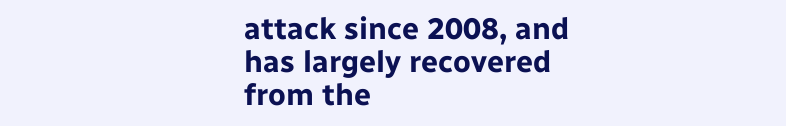attack since 2008, and has largely recovered from the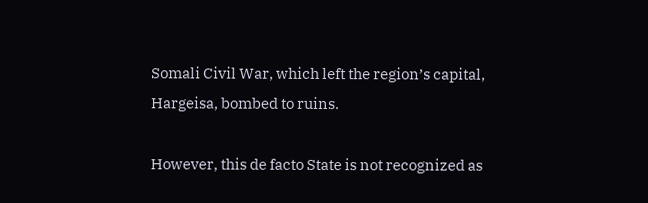Somali Civil War, which left the region’s capital, Hargeisa, bombed to ruins.

However, this de facto State is not recognized as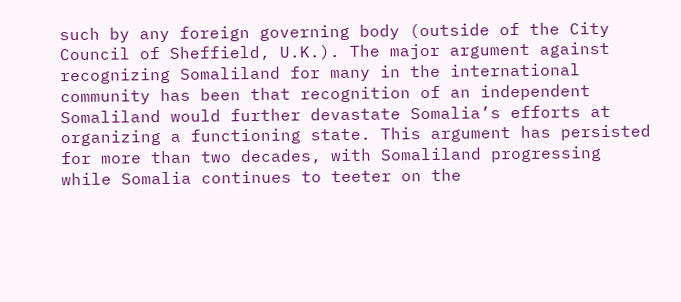such by any foreign governing body (outside of the City Council of Sheffield, U.K.). The major argument against recognizing Somaliland for many in the international community has been that recognition of an independent Somaliland would further devastate Somalia’s efforts at organizing a functioning state. This argument has persisted for more than two decades, with Somaliland progressing while Somalia continues to teeter on the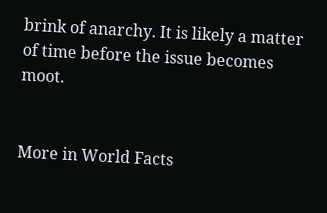brink of anarchy. It is likely a matter of time before the issue becomes moot.


More in World Facts